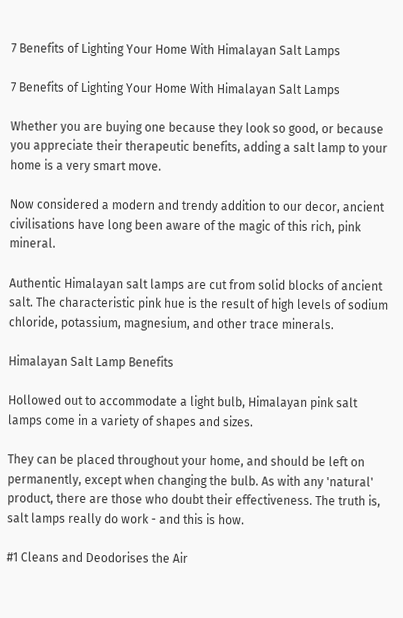7 Benefits of Lighting Your Home With Himalayan Salt Lamps

7 Benefits of Lighting Your Home With Himalayan Salt Lamps

Whether you are buying one because they look so good, or because you appreciate their therapeutic benefits, adding a salt lamp to your home is a very smart move.

Now considered a modern and trendy addition to our decor, ancient civilisations have long been aware of the magic of this rich, pink mineral.

Authentic Himalayan salt lamps are cut from solid blocks of ancient salt. The characteristic pink hue is the result of high levels of sodium chloride, potassium, magnesium, and other trace minerals.

Himalayan Salt Lamp Benefits

Hollowed out to accommodate a light bulb, Himalayan pink salt lamps come in a variety of shapes and sizes.

They can be placed throughout your home, and should be left on permanently, except when changing the bulb. As with any 'natural' product, there are those who doubt their effectiveness. The truth is, salt lamps really do work - and this is how.

#1 Cleans and Deodorises the Air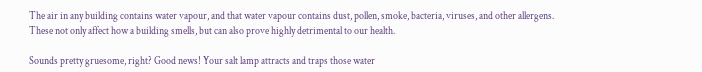The air in any building contains water vapour, and that water vapour contains dust, pollen, smoke, bacteria, viruses, and other allergens. These not only affect how a building smells, but can also prove highly detrimental to our health.

Sounds pretty gruesome, right? Good news! Your salt lamp attracts and traps those water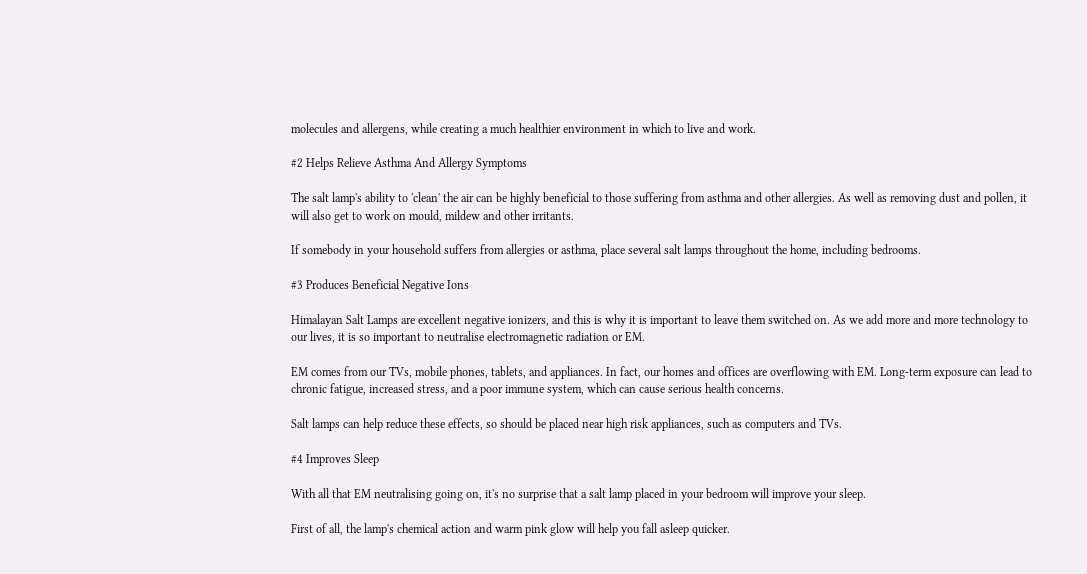molecules and allergens, while creating a much healthier environment in which to live and work.

#2 Helps Relieve Asthma And Allergy Symptoms

The salt lamp's ability to 'clean' the air can be highly beneficial to those suffering from asthma and other allergies. As well as removing dust and pollen, it will also get to work on mould, mildew and other irritants.

If somebody in your household suffers from allergies or asthma, place several salt lamps throughout the home, including bedrooms.

#3 Produces Beneficial Negative Ions

Himalayan Salt Lamps are excellent negative ionizers, and this is why it is important to leave them switched on. As we add more and more technology to our lives, it is so important to neutralise electromagnetic radiation or EM.

EM comes from our TVs, mobile phones, tablets, and appliances. In fact, our homes and offices are overflowing with EM. Long-term exposure can lead to chronic fatigue, increased stress, and a poor immune system, which can cause serious health concerns.

Salt lamps can help reduce these effects, so should be placed near high risk appliances, such as computers and TVs.

#4 Improves Sleep

With all that EM neutralising going on, it's no surprise that a salt lamp placed in your bedroom will improve your sleep.

First of all, the lamp's chemical action and warm pink glow will help you fall asleep quicker.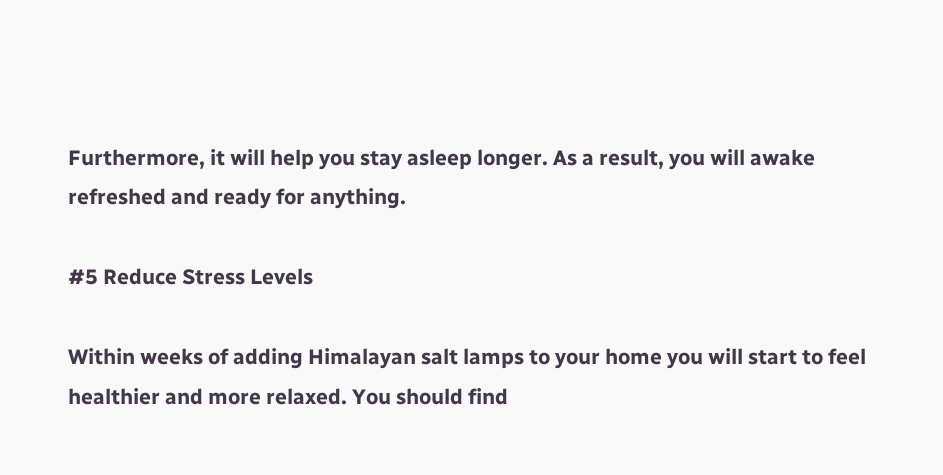Furthermore, it will help you stay asleep longer. As a result, you will awake refreshed and ready for anything.

#5 Reduce Stress Levels

Within weeks of adding Himalayan salt lamps to your home you will start to feel healthier and more relaxed. You should find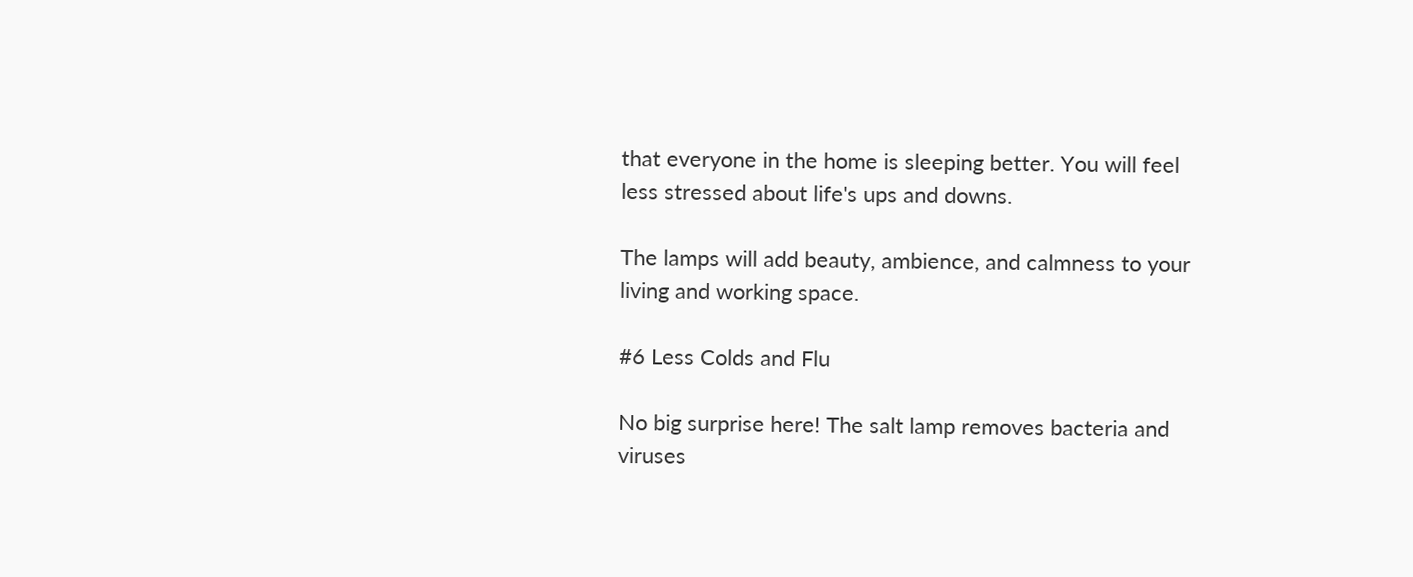that everyone in the home is sleeping better. You will feel less stressed about life's ups and downs.

The lamps will add beauty, ambience, and calmness to your living and working space.

#6 Less Colds and Flu

No big surprise here! The salt lamp removes bacteria and viruses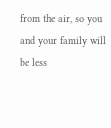from the air, so you and your family will be less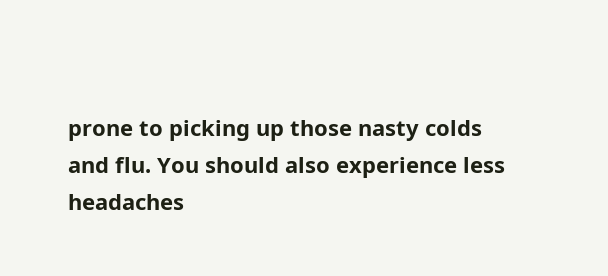prone to picking up those nasty colds and flu. You should also experience less headaches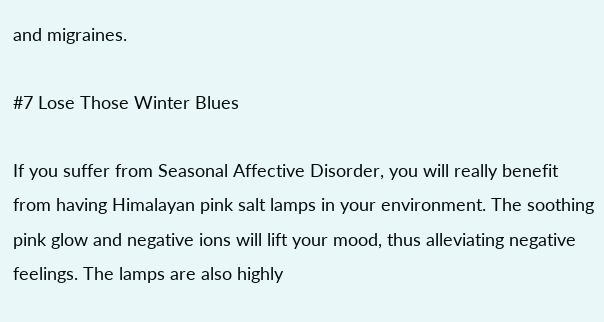and migraines.

#7 Lose Those Winter Blues

If you suffer from Seasonal Affective Disorder, you will really benefit from having Himalayan pink salt lamps in your environment. The soothing pink glow and negative ions will lift your mood, thus alleviating negative feelings. The lamps are also highly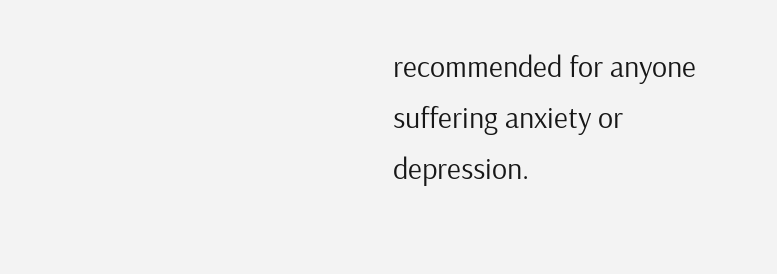recommended for anyone suffering anxiety or depression.